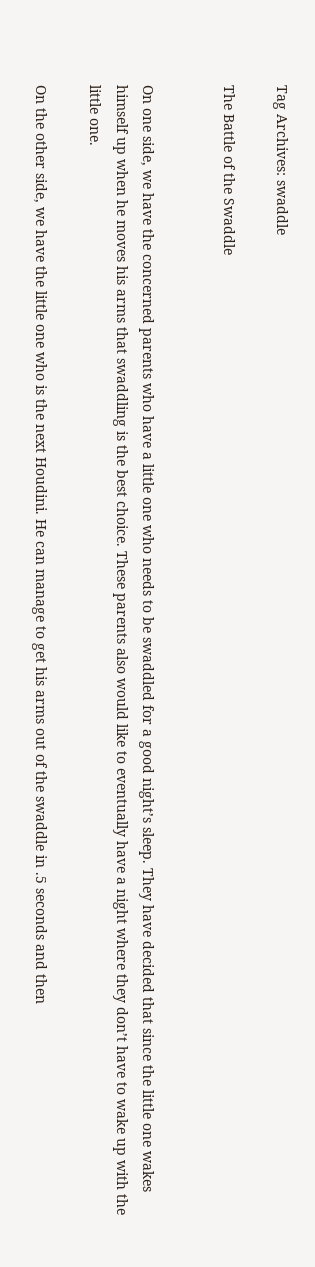Tag Archives: swaddle

The Battle of the Swaddle


On one side, we have the concerned parents who have a little one who needs to be swaddled for a good night’s sleep. They have decided that since the little one wakes himself up when he moves his arms that swaddling is the best choice. These parents also would like to eventually have a night where they don’t have to wake up with the little one.

On the other side, we have the little one who is the next Houdini. He can manage to get his arms out of the swaddle in .5 seconds and then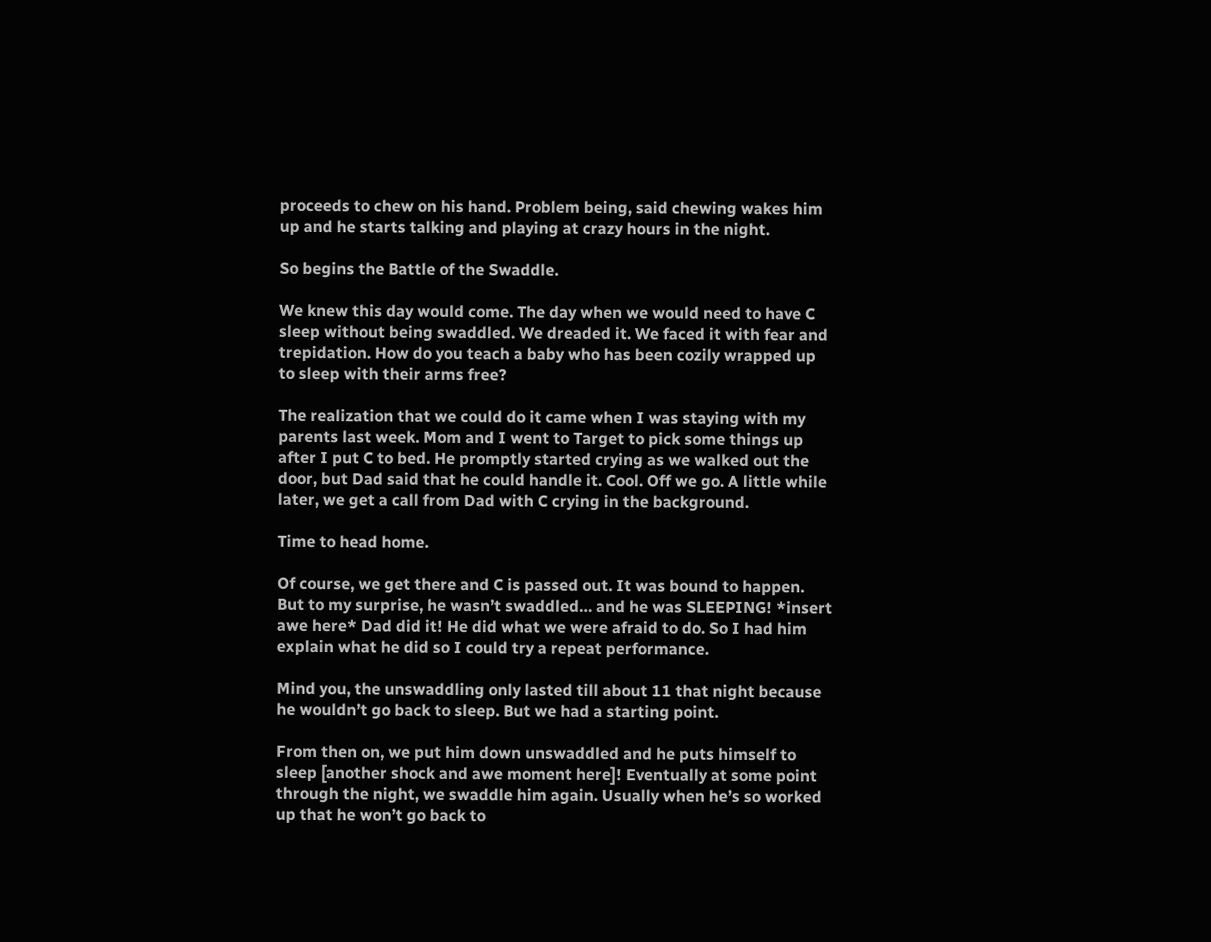proceeds to chew on his hand. Problem being, said chewing wakes him up and he starts talking and playing at crazy hours in the night.

So begins the Battle of the Swaddle.

We knew this day would come. The day when we would need to have C sleep without being swaddled. We dreaded it. We faced it with fear and trepidation. How do you teach a baby who has been cozily wrapped up to sleep with their arms free?

The realization that we could do it came when I was staying with my parents last week. Mom and I went to Target to pick some things up after I put C to bed. He promptly started crying as we walked out the door, but Dad said that he could handle it. Cool. Off we go. A little while later, we get a call from Dad with C crying in the background.

Time to head home.

Of course, we get there and C is passed out. It was bound to happen. But to my surprise, he wasn’t swaddled… and he was SLEEPING! *insert awe here* Dad did it! He did what we were afraid to do. So I had him explain what he did so I could try a repeat performance.

Mind you, the unswaddling only lasted till about 11 that night because he wouldn’t go back to sleep. But we had a starting point.

From then on, we put him down unswaddled and he puts himself to sleep [another shock and awe moment here]! Eventually at some point through the night, we swaddle him again. Usually when he’s so worked up that he won’t go back to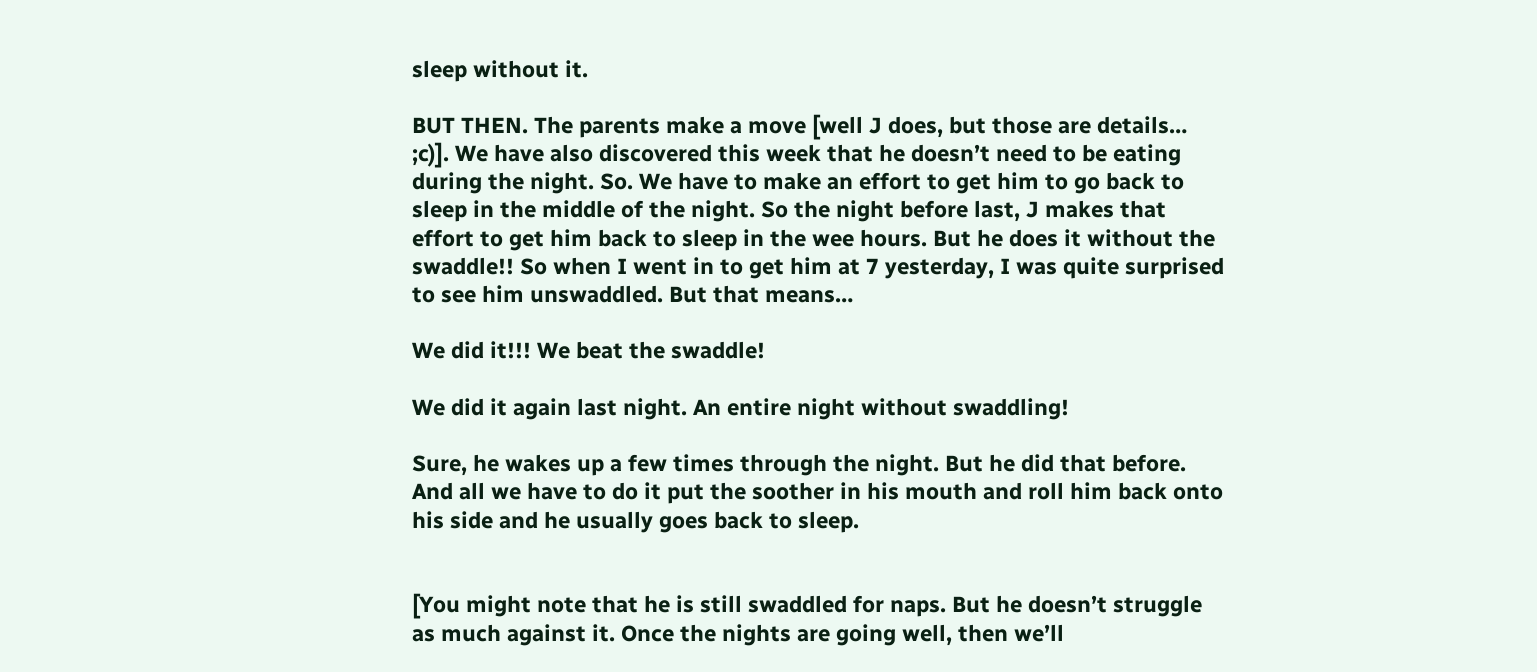sleep without it.

BUT THEN. The parents make a move [well J does, but those are details… ;c)]. We have also discovered this week that he doesn’t need to be eating during the night. So. We have to make an effort to get him to go back to sleep in the middle of the night. So the night before last, J makes that effort to get him back to sleep in the wee hours. But he does it without the swaddle!! So when I went in to get him at 7 yesterday, I was quite surprised to see him unswaddled. But that means…

We did it!!! We beat the swaddle!

We did it again last night. An entire night without swaddling!

Sure, he wakes up a few times through the night. But he did that before. And all we have to do it put the soother in his mouth and roll him back onto his side and he usually goes back to sleep.


[You might note that he is still swaddled for naps. But he doesn’t struggle as much against it. Once the nights are going well, then we’ll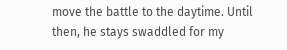move the battle to the daytime. Until then, he stays swaddled for my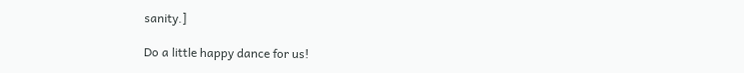sanity.]

Do a little happy dance for us!